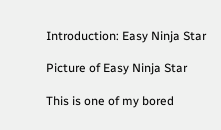Introduction: Easy Ninja Star

Picture of Easy Ninja Star

This is one of my bored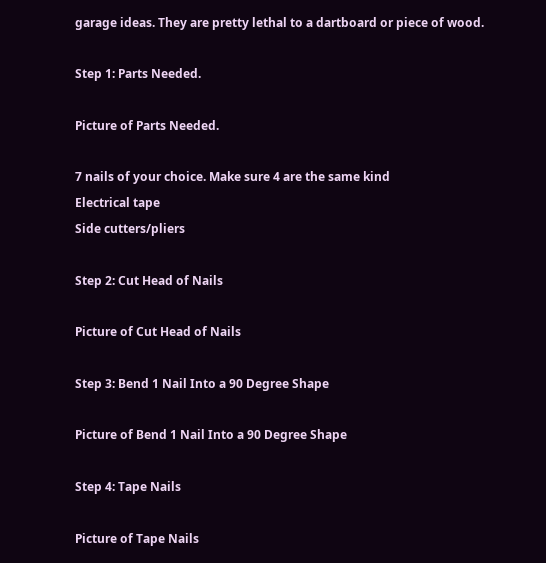garage ideas. They are pretty lethal to a dartboard or piece of wood.

Step 1: Parts Needed.

Picture of Parts Needed.

7 nails of your choice. Make sure 4 are the same kind
Electrical tape
Side cutters/pliers

Step 2: Cut Head of Nails

Picture of Cut Head of Nails

Step 3: Bend 1 Nail Into a 90 Degree Shape

Picture of Bend 1 Nail Into a 90 Degree Shape

Step 4: Tape Nails

Picture of Tape Nails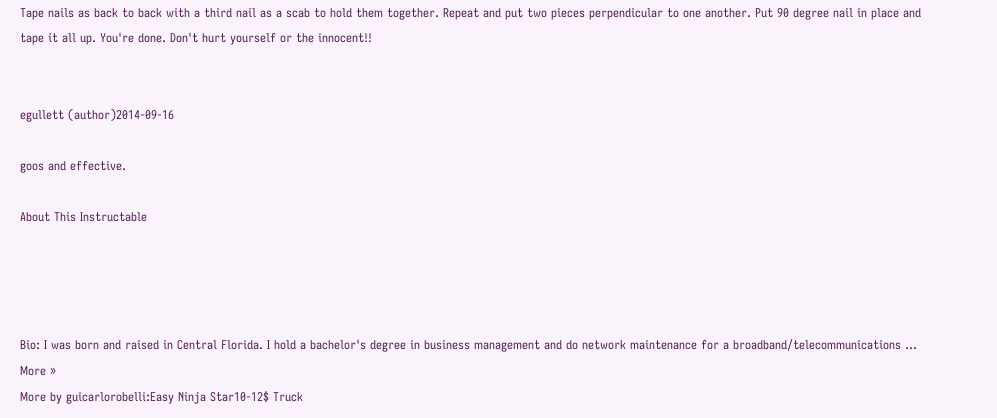Tape nails as back to back with a third nail as a scab to hold them together. Repeat and put two pieces perpendicular to one another. Put 90 degree nail in place and tape it all up. You're done. Don't hurt yourself or the innocent!!


egullett (author)2014-09-16

goos and effective.

About This Instructable




Bio: I was born and raised in Central Florida. I hold a bachelor's degree in business management and do network maintenance for a broadband/telecommunications ... More »
More by guicarlorobelli:Easy Ninja Star10-12$ Truck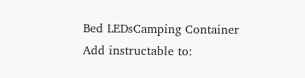Bed LEDsCamping Container
Add instructable to: